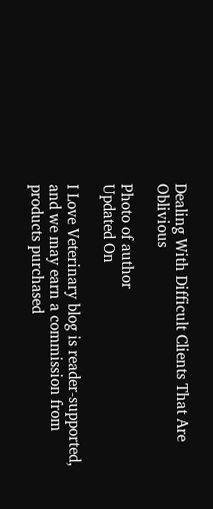Dealing With Difficult Clients That Are Oblivious

Photo of author
Updated On

I Love Veterinary blog is reader-supported, and we may earn a commission from products purchased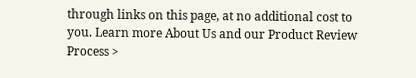through links on this page, at no additional cost to you. Learn more About Us and our Product Review Process >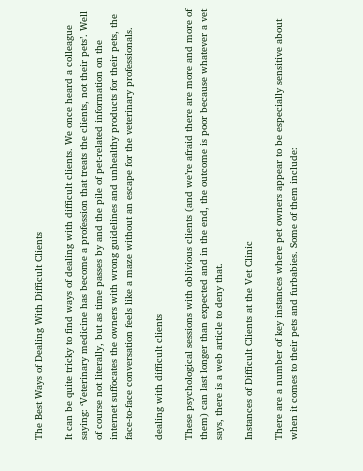The Best Ways of Dealing With Difficult Clients

It can be quite tricky to find ways of dealing with difficult clients. We once heard a colleague saying: ‘Veterinary medicine has become a profession that treats the clients, not their pets’. Well of course not literally, but as time passes by and the pile of pet-related information on the internet suffocates the owners with wrong guidelines and unhealthy products for their pets, the face-to-face conversation feels like a maze without an escape for the veterinary professionals.

dealing with difficult clients

These psychological sessions with oblivious clients (and we’re afraid there are more and more of them) can last longer than expected and in the end, the outcome is poor because whatever a vet says, there is a web article to deny that.

Instances of Difficult Clients at the Vet Clinic

There are a number of key instances where pet owners appear to be especially sensitive about when it comes to their pets and furbabies. Some of them include: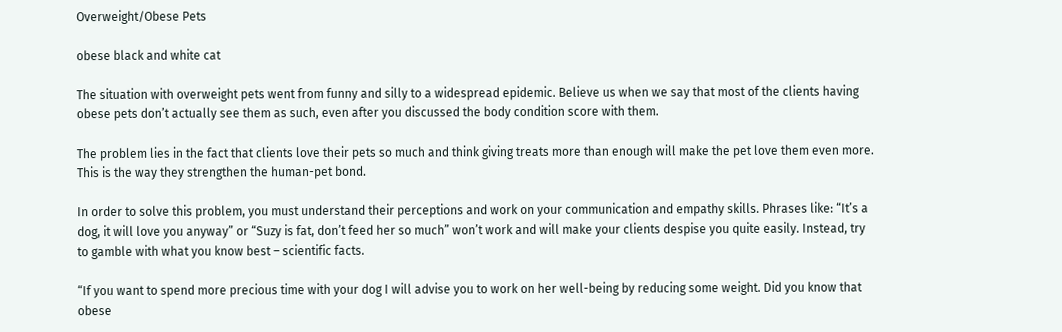Overweight/Obese Pets

obese black and white cat

The situation with overweight pets went from funny and silly to a widespread epidemic. Believe us when we say that most of the clients having obese pets don’t actually see them as such, even after you discussed the body condition score with them.

The problem lies in the fact that clients love their pets so much and think giving treats more than enough will make the pet love them even more. This is the way they strengthen the human-pet bond.

In order to solve this problem, you must understand their perceptions and work on your communication and empathy skills. Phrases like: “It’s a dog, it will love you anyway” or “Suzy is fat, don’t feed her so much” won’t work and will make your clients despise you quite easily. Instead, try to gamble with what you know best – scientific facts.

“If you want to spend more precious time with your dog I will advise you to work on her well-being by reducing some weight. Did you know that obese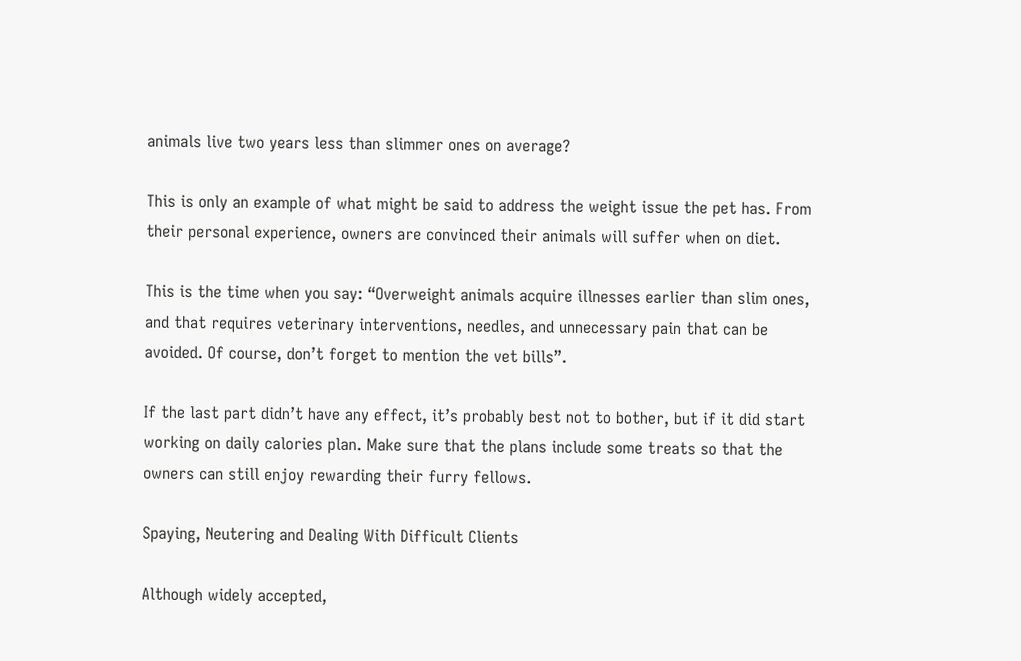animals live two years less than slimmer ones on average?

This is only an example of what might be said to address the weight issue the pet has. From their personal experience, owners are convinced their animals will suffer when on diet.

This is the time when you say: “Overweight animals acquire illnesses earlier than slim ones, and that requires veterinary interventions, needles, and unnecessary pain that can be avoided. Of course, don’t forget to mention the vet bills”.

If the last part didn’t have any effect, it’s probably best not to bother, but if it did start working on daily calories plan. Make sure that the plans include some treats so that the owners can still enjoy rewarding their furry fellows.

Spaying, Neutering and Dealing With Difficult Clients

Although widely accepted,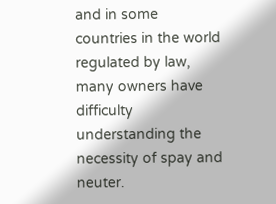and in some countries in the world regulated by law, many owners have difficulty understanding the necessity of spay and neuter.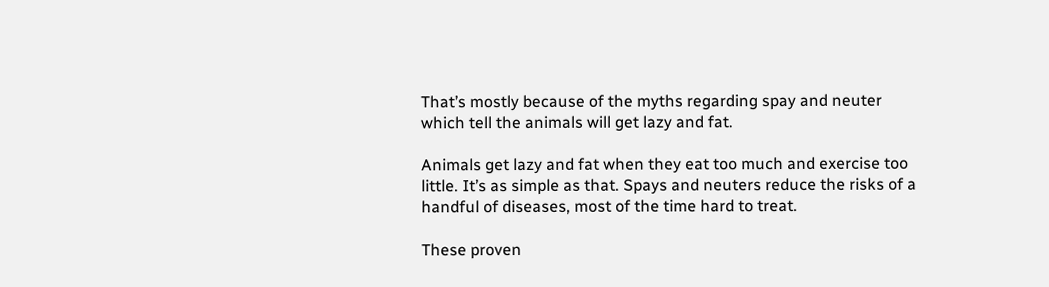That’s mostly because of the myths regarding spay and neuter which tell the animals will get lazy and fat.

Animals get lazy and fat when they eat too much and exercise too little. It’s as simple as that. Spays and neuters reduce the risks of a handful of diseases, most of the time hard to treat.

These proven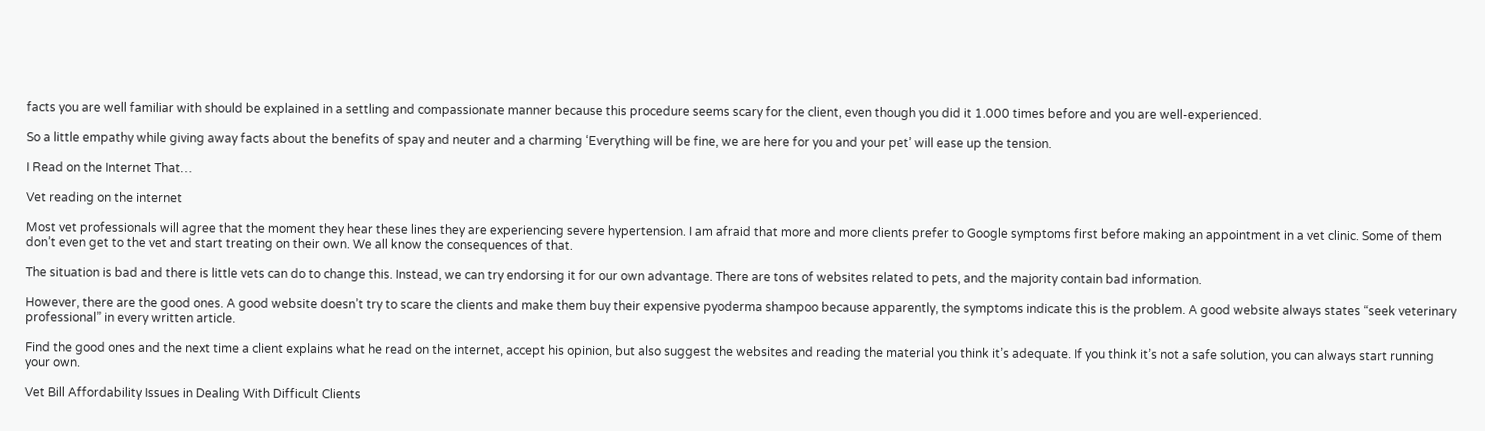facts you are well familiar with should be explained in a settling and compassionate manner because this procedure seems scary for the client, even though you did it 1.000 times before and you are well-experienced.

So a little empathy while giving away facts about the benefits of spay and neuter and a charming ‘Everything will be fine, we are here for you and your pet’ will ease up the tension.

I Read on the Internet That…

Vet reading on the internet

Most vet professionals will agree that the moment they hear these lines they are experiencing severe hypertension. I am afraid that more and more clients prefer to Google symptoms first before making an appointment in a vet clinic. Some of them don’t even get to the vet and start treating on their own. We all know the consequences of that.

The situation is bad and there is little vets can do to change this. Instead, we can try endorsing it for our own advantage. There are tons of websites related to pets, and the majority contain bad information.

However, there are the good ones. A good website doesn’t try to scare the clients and make them buy their expensive pyoderma shampoo because apparently, the symptoms indicate this is the problem. A good website always states “seek veterinary professional” in every written article.

Find the good ones and the next time a client explains what he read on the internet, accept his opinion, but also suggest the websites and reading the material you think it’s adequate. If you think it’s not a safe solution, you can always start running your own.

Vet Bill Affordability Issues in Dealing With Difficult Clients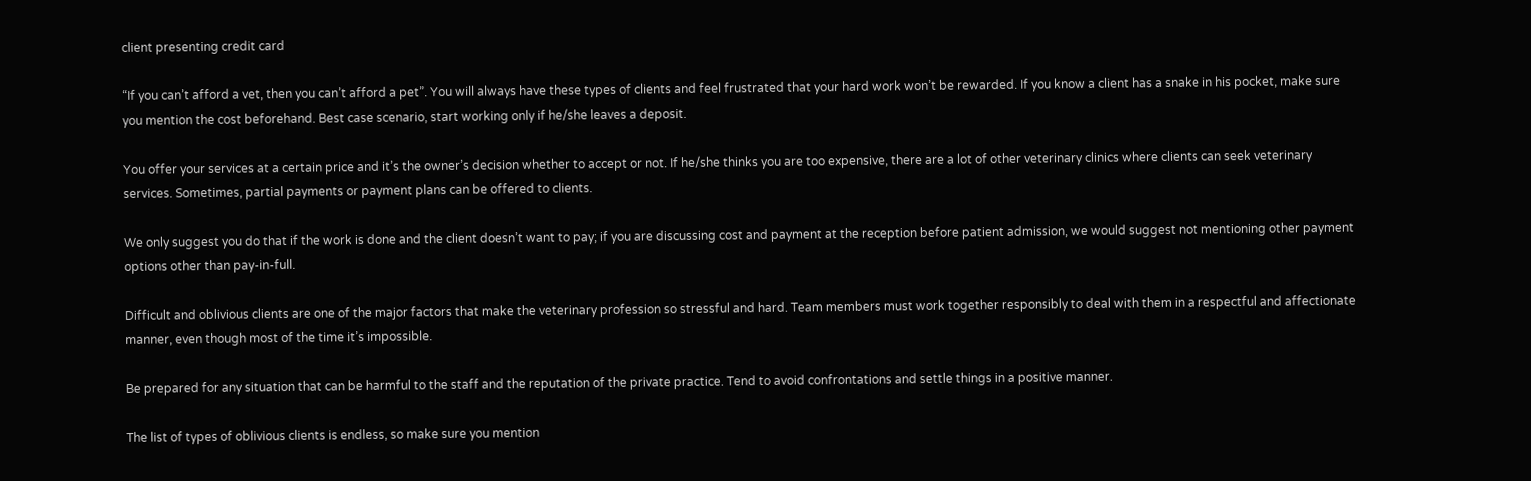client presenting credit card

“If you can’t afford a vet, then you can’t afford a pet”. You will always have these types of clients and feel frustrated that your hard work won’t be rewarded. If you know a client has a snake in his pocket, make sure you mention the cost beforehand. Best case scenario, start working only if he/she leaves a deposit.

You offer your services at a certain price and it’s the owner’s decision whether to accept or not. If he/she thinks you are too expensive, there are a lot of other veterinary clinics where clients can seek veterinary services. Sometimes, partial payments or payment plans can be offered to clients.

We only suggest you do that if the work is done and the client doesn’t want to pay; if you are discussing cost and payment at the reception before patient admission, we would suggest not mentioning other payment options other than pay-in-full.

Difficult and oblivious clients are one of the major factors that make the veterinary profession so stressful and hard. Team members must work together responsibly to deal with them in a respectful and affectionate manner, even though most of the time it’s impossible.

Be prepared for any situation that can be harmful to the staff and the reputation of the private practice. Tend to avoid confrontations and settle things in a positive manner.

The list of types of oblivious clients is endless, so make sure you mention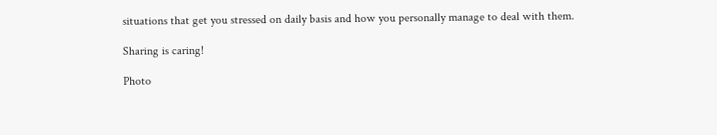situations that get you stressed on daily basis and how you personally manage to deal with them.

Sharing is caring!

Photo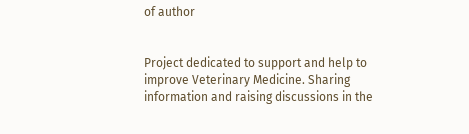of author


Project dedicated to support and help to improve Veterinary Medicine. Sharing information and raising discussions in the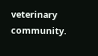veterinary community.